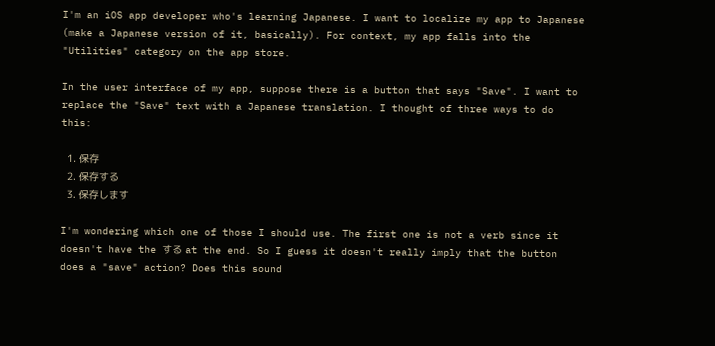I'm an iOS app developer who's learning Japanese. I want to localize my app to Japanese (make a Japanese version of it, basically). For context, my app falls into the "Utilities" category on the app store.

In the user interface of my app, suppose there is a button that says "Save". I want to replace the "Save" text with a Japanese translation. I thought of three ways to do this:

  1. 保存
  2. 保存する
  3. 保存します

I'm wondering which one of those I should use. The first one is not a verb since it doesn't have the する at the end. So I guess it doesn't really imply that the button does a "save" action? Does this sound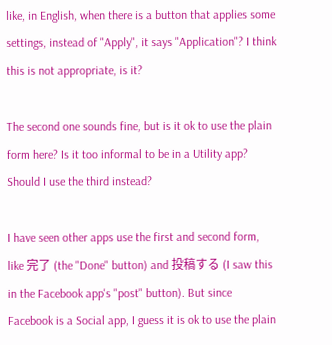like, in English, when there is a button that applies some settings, instead of "Apply", it says "Application"? I think this is not appropriate, is it?

The second one sounds fine, but is it ok to use the plain form here? Is it too informal to be in a Utility app? Should I use the third instead?

I have seen other apps use the first and second form, like 完了 (the "Done" button) and 投稿する (I saw this in the Facebook app's "post" button). But since Facebook is a Social app, I guess it is ok to use the plain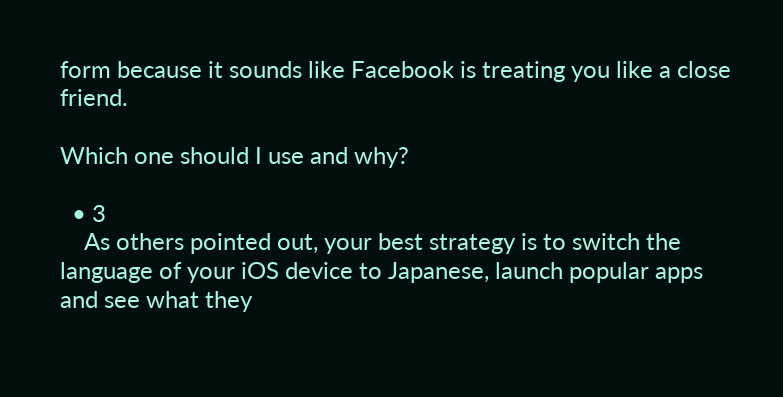form because it sounds like Facebook is treating you like a close friend.

Which one should I use and why?

  • 3
    As others pointed out, your best strategy is to switch the language of your iOS device to Japanese, launch popular apps and see what they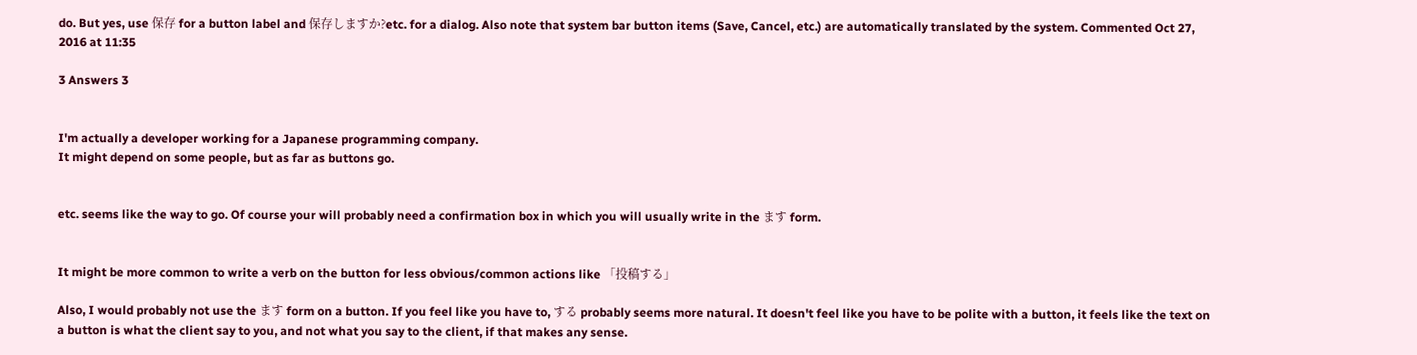do. But yes, use 保存 for a button label and 保存しますか?etc. for a dialog. Also note that system bar button items (Save, Cancel, etc.) are automatically translated by the system. Commented Oct 27, 2016 at 11:35

3 Answers 3


I'm actually a developer working for a Japanese programming company.
It might depend on some people, but as far as buttons go.


etc. seems like the way to go. Of course your will probably need a confirmation box in which you will usually write in the ます form.


It might be more common to write a verb on the button for less obvious/common actions like 「投稿する」

Also, I would probably not use the ます form on a button. If you feel like you have to, する probably seems more natural. It doesn't feel like you have to be polite with a button, it feels like the text on a button is what the client say to you, and not what you say to the client, if that makes any sense.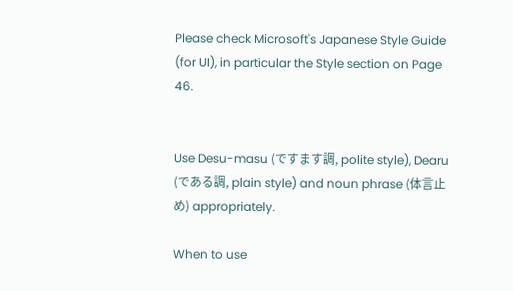Please check Microsoft's Japanese Style Guide (for UI), in particular the Style section on Page 46.


Use Desu-masu (ですます調, polite style), Dearu (である調, plain style) and noun phrase (体言止め) appropriately.

When to use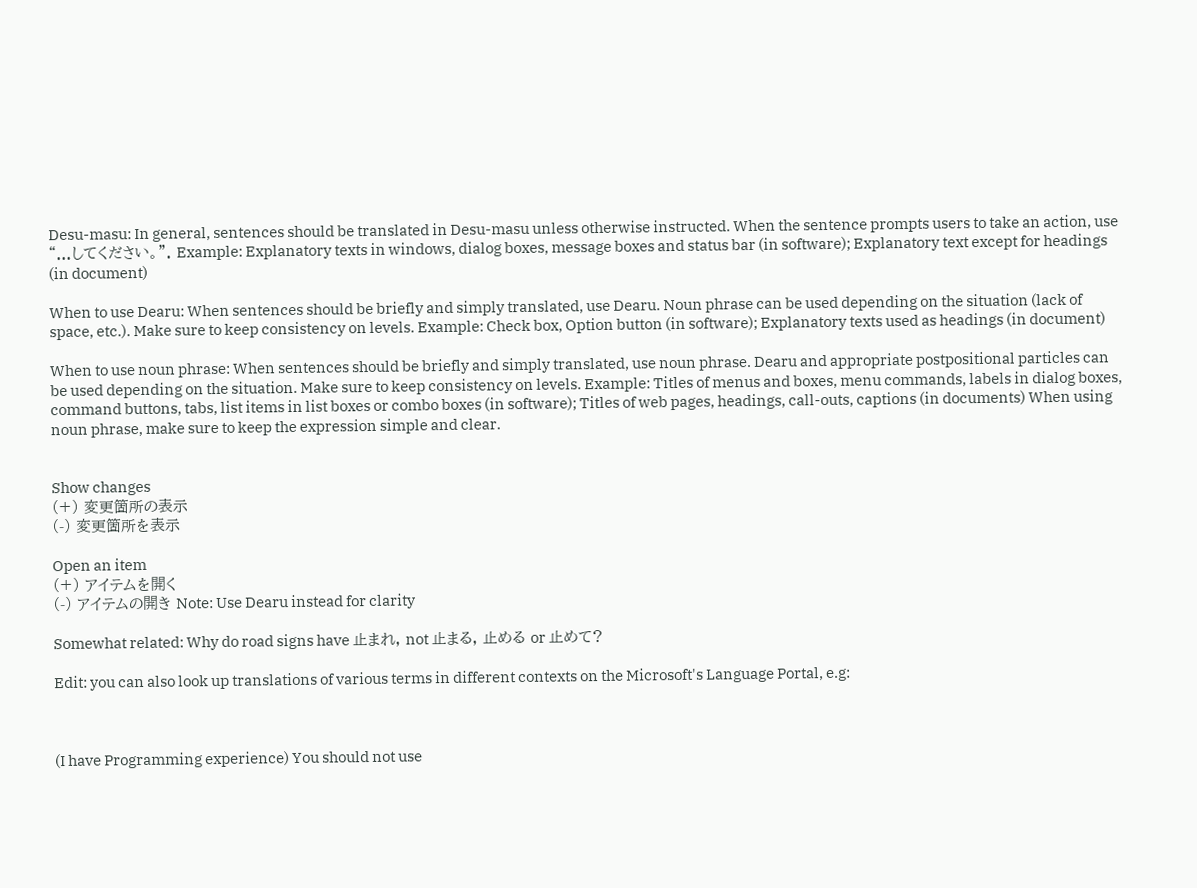Desu-masu: In general, sentences should be translated in Desu-masu unless otherwise instructed. When the sentence prompts users to take an action, use “...してください。”. Example: Explanatory texts in windows, dialog boxes, message boxes and status bar (in software); Explanatory text except for headings (in document)

When to use Dearu: When sentences should be briefly and simply translated, use Dearu. Noun phrase can be used depending on the situation (lack of space, etc.). Make sure to keep consistency on levels. Example: Check box, Option button (in software); Explanatory texts used as headings (in document)

When to use noun phrase: When sentences should be briefly and simply translated, use noun phrase. Dearu and appropriate postpositional particles can be used depending on the situation. Make sure to keep consistency on levels. Example: Titles of menus and boxes, menu commands, labels in dialog boxes, command buttons, tabs, list items in list boxes or combo boxes (in software); Titles of web pages, headings, call-outs, captions (in documents) When using noun phrase, make sure to keep the expression simple and clear.


Show changes
(+) 変更箇所の表示
(-) 変更箇所を表示

Open an item
(+) アイテムを開く
(-) アイテムの開き Note: Use Dearu instead for clarity

Somewhat related: Why do road signs have 止まれ, not 止まる, 止める or 止めて?

Edit: you can also look up translations of various terms in different contexts on the Microsoft's Language Portal, e.g:



(I have Programming experience) You should not use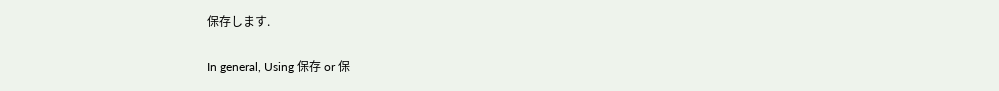保存します.


In general, Using 保存 or 保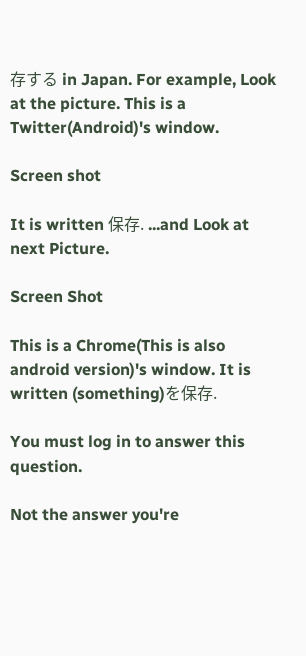存する in Japan. For example, Look at the picture. This is a Twitter(Android)'s window.

Screen shot

It is written 保存. ...and Look at next Picture.

Screen Shot

This is a Chrome(This is also android version)'s window. It is written (something)を保存.

You must log in to answer this question.

Not the answer you're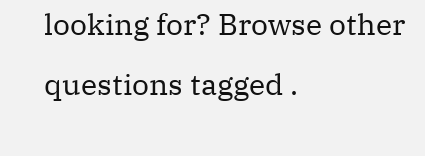looking for? Browse other questions tagged .